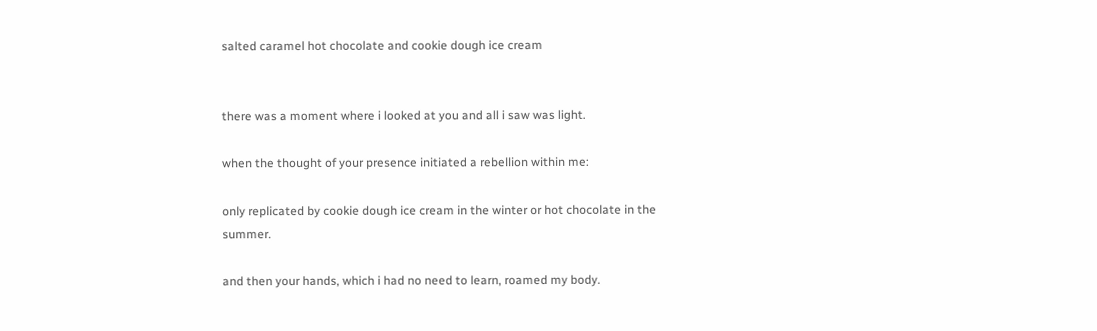salted caramel hot chocolate and cookie dough ice cream


there was a moment where i looked at you and all i saw was light.

when the thought of your presence initiated a rebellion within me:

only replicated by cookie dough ice cream in the winter or hot chocolate in the summer.

and then your hands, which i had no need to learn, roamed my body.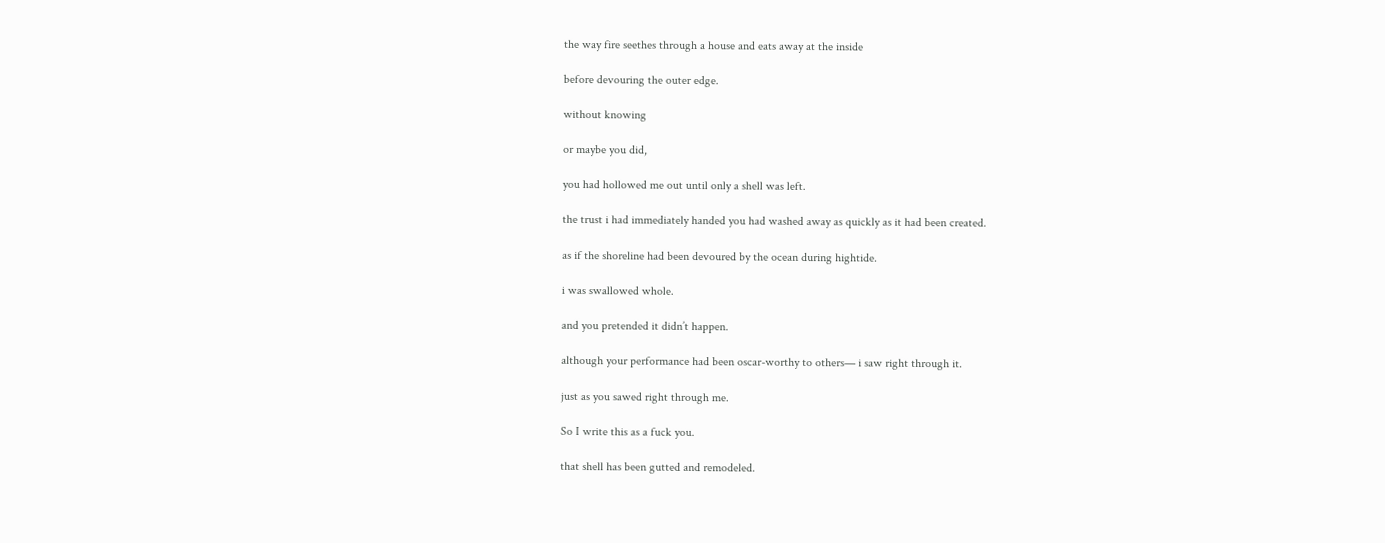the way fire seethes through a house and eats away at the inside

before devouring the outer edge.

without knowing

or maybe you did,

you had hollowed me out until only a shell was left.

the trust i had immediately handed you had washed away as quickly as it had been created.

as if the shoreline had been devoured by the ocean during hightide.

i was swallowed whole.

and you pretended it didn’t happen.

although your performance had been oscar-worthy to others— i saw right through it.

just as you sawed right through me.

So I write this as a fuck you.

that shell has been gutted and remodeled.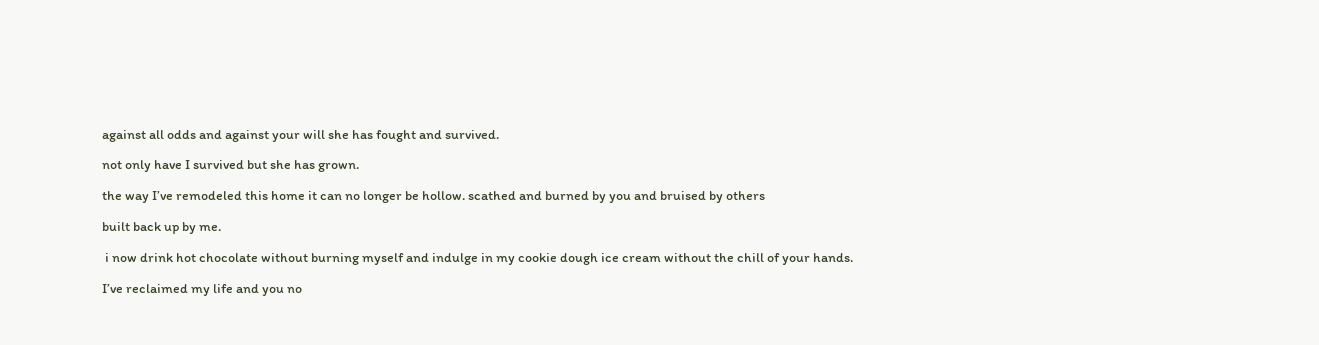against all odds and against your will she has fought and survived.

not only have I survived but she has grown.

the way I’ve remodeled this home it can no longer be hollow. scathed and burned by you and bruised by others

built back up by me.

 i now drink hot chocolate without burning myself and indulge in my cookie dough ice cream without the chill of your hands.

I’ve reclaimed my life and you no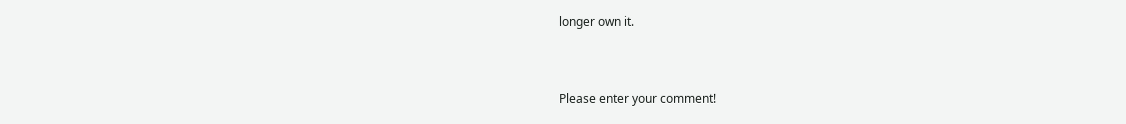longer own it.


Please enter your comment!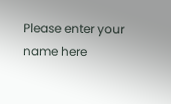Please enter your name here